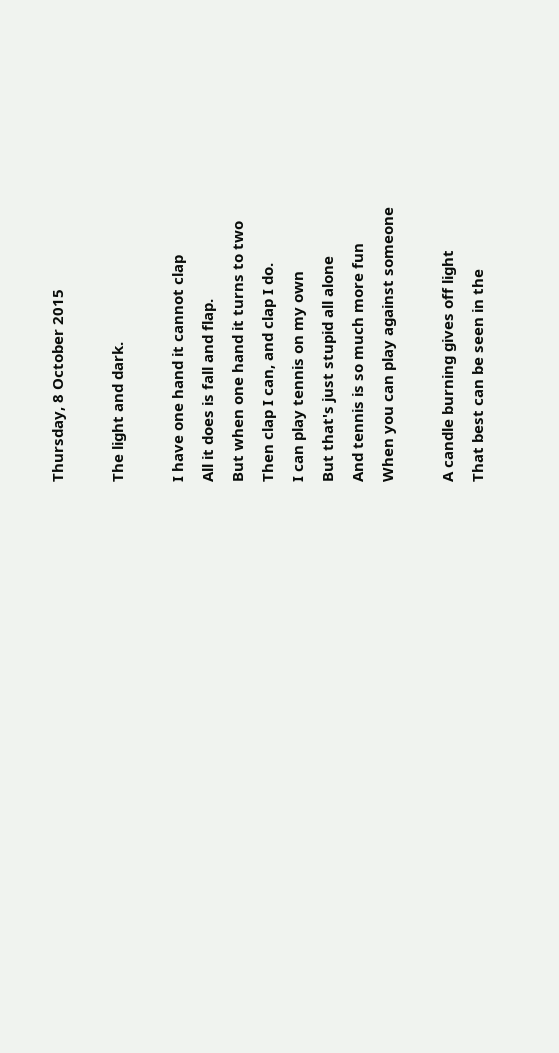Thursday, 8 October 2015

The light and dark.

I have one hand it cannot clap
All it does is fall and flap.
But when one hand it turns to two
Then clap I can, and clap I do.
I can play tennis on my own
But that's just stupid all alone
And tennis is so much more fun
When you can play against someone

A candle burning gives off light
That best can be seen in the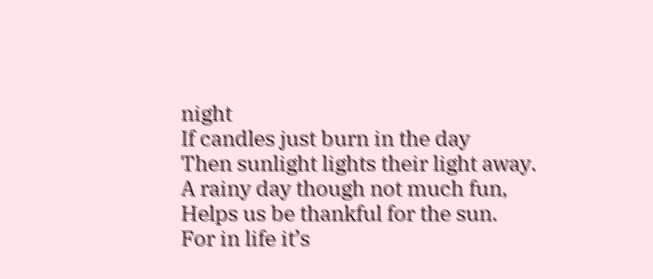night
If candles just burn in the day
Then sunlight lights their light away.
A rainy day though not much fun,
Helps us be thankful for the sun.
For in life it’s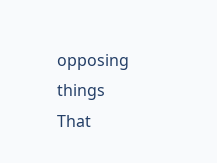opposing things
That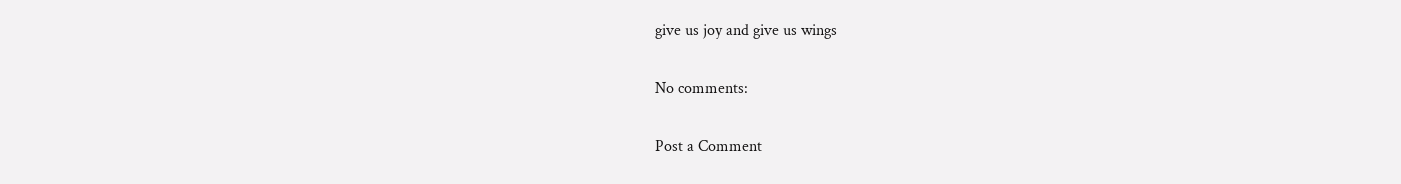give us joy and give us wings

No comments:

Post a Comment